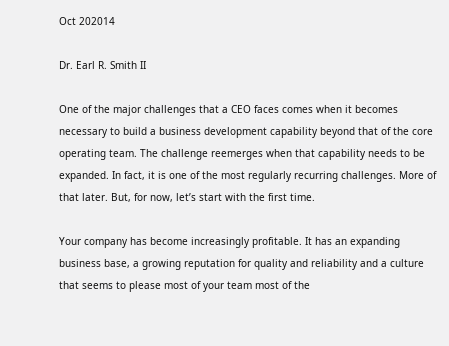Oct 202014

Dr. Earl R. Smith II

One of the major challenges that a CEO faces comes when it becomes necessary to build a business development capability beyond that of the core operating team. The challenge reemerges when that capability needs to be expanded. In fact, it is one of the most regularly recurring challenges. More of that later. But, for now, let’s start with the first time.

Your company has become increasingly profitable. It has an expanding business base, a growing reputation for quality and reliability and a culture that seems to please most of your team most of the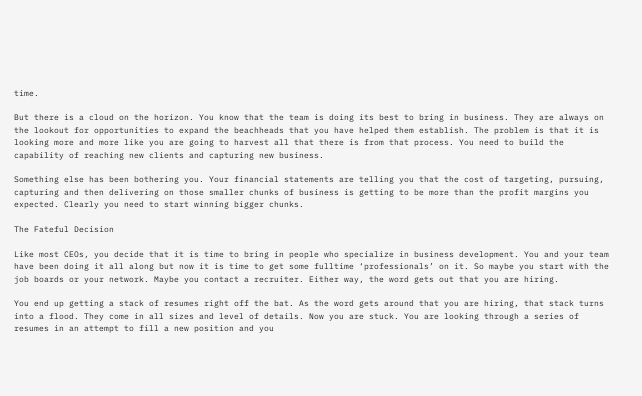time.

But there is a cloud on the horizon. You know that the team is doing its best to bring in business. They are always on the lookout for opportunities to expand the beachheads that you have helped them establish. The problem is that it is looking more and more like you are going to harvest all that there is from that process. You need to build the capability of reaching new clients and capturing new business.

Something else has been bothering you. Your financial statements are telling you that the cost of targeting, pursuing, capturing and then delivering on those smaller chunks of business is getting to be more than the profit margins you expected. Clearly you need to start winning bigger chunks.

The Fateful Decision

Like most CEOs, you decide that it is time to bring in people who specialize in business development. You and your team have been doing it all along but now it is time to get some fulltime ‘professionals’ on it. So maybe you start with the job boards or your network. Maybe you contact a recruiter. Either way, the word gets out that you are hiring.

You end up getting a stack of resumes right off the bat. As the word gets around that you are hiring, that stack turns into a flood. They come in all sizes and level of details. Now you are stuck. You are looking through a series of resumes in an attempt to fill a new position and you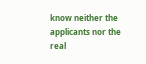know neither the applicants nor the real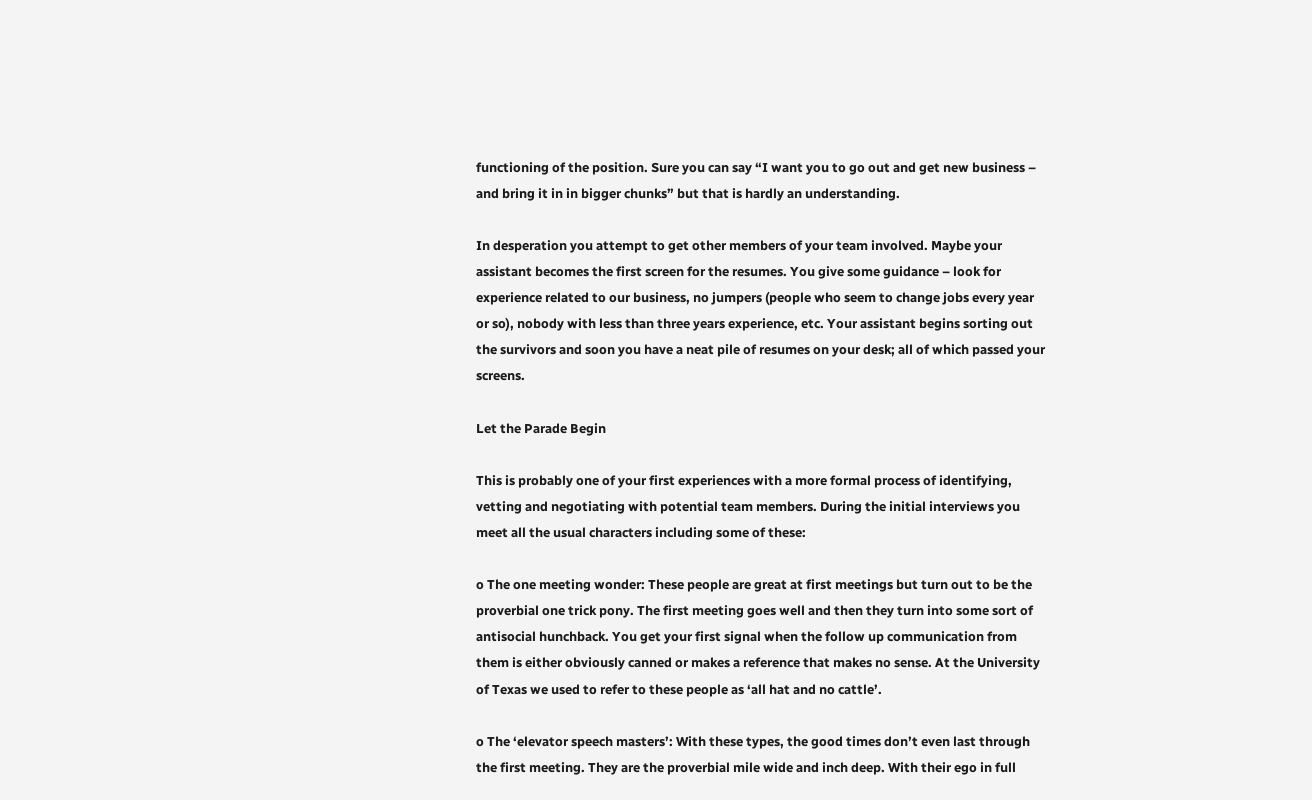functioning of the position. Sure you can say “I want you to go out and get new business – and bring it in in bigger chunks” but that is hardly an understanding.

In desperation you attempt to get other members of your team involved. Maybe your assistant becomes the first screen for the resumes. You give some guidance – look for experience related to our business, no jumpers (people who seem to change jobs every year or so), nobody with less than three years experience, etc. Your assistant begins sorting out the survivors and soon you have a neat pile of resumes on your desk; all of which passed your screens.

Let the Parade Begin

This is probably one of your first experiences with a more formal process of identifying, vetting and negotiating with potential team members. During the initial interviews you meet all the usual characters including some of these:

o The one meeting wonder: These people are great at first meetings but turn out to be the proverbial one trick pony. The first meeting goes well and then they turn into some sort of antisocial hunchback. You get your first signal when the follow up communication from them is either obviously canned or makes a reference that makes no sense. At the University of Texas we used to refer to these people as ‘all hat and no cattle’.

o The ‘elevator speech masters’: With these types, the good times don’t even last through the first meeting. They are the proverbial mile wide and inch deep. With their ego in full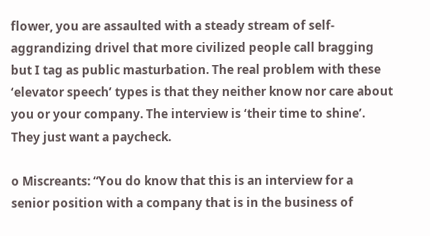flower, you are assaulted with a steady stream of self-aggrandizing drivel that more civilized people call bragging but I tag as public masturbation. The real problem with these ‘elevator speech’ types is that they neither know nor care about you or your company. The interview is ‘their time to shine’. They just want a paycheck.

o Miscreants: “You do know that this is an interview for a senior position with a company that is in the business of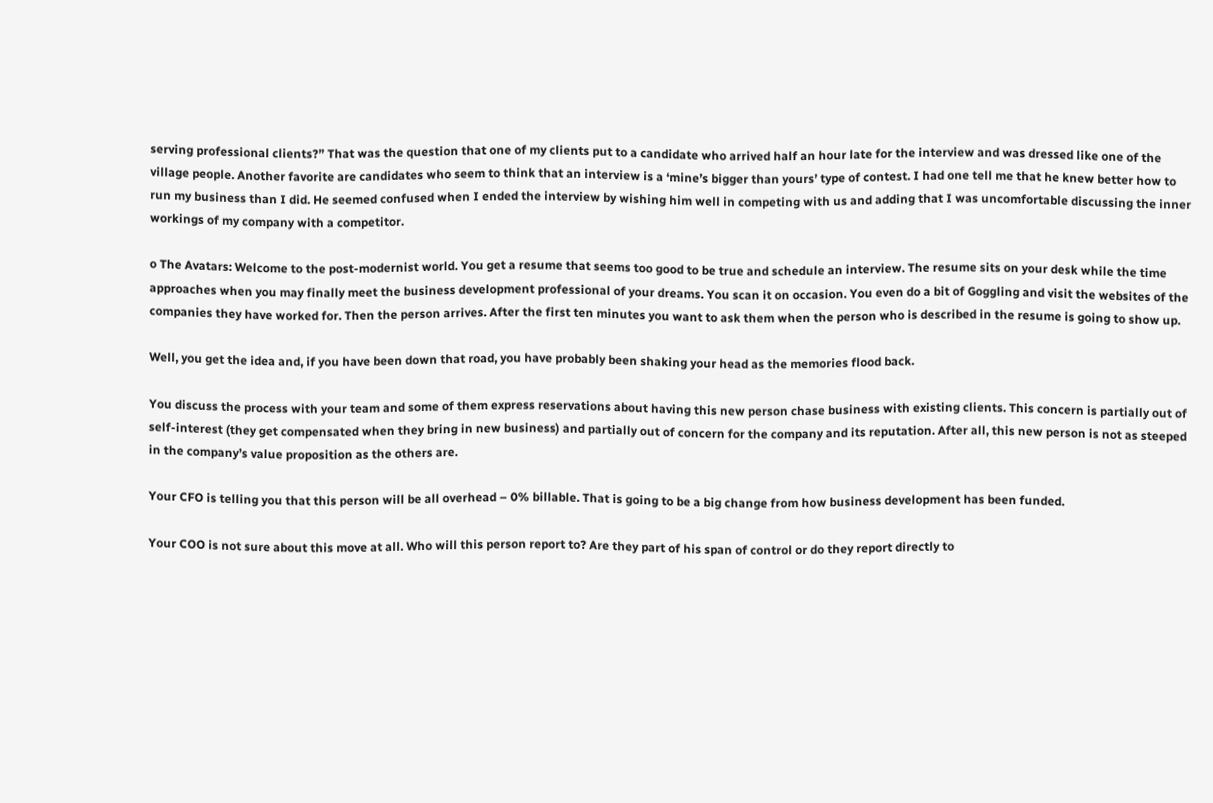serving professional clients?” That was the question that one of my clients put to a candidate who arrived half an hour late for the interview and was dressed like one of the village people. Another favorite are candidates who seem to think that an interview is a ‘mine’s bigger than yours’ type of contest. I had one tell me that he knew better how to run my business than I did. He seemed confused when I ended the interview by wishing him well in competing with us and adding that I was uncomfortable discussing the inner workings of my company with a competitor.

o The Avatars: Welcome to the post-modernist world. You get a resume that seems too good to be true and schedule an interview. The resume sits on your desk while the time approaches when you may finally meet the business development professional of your dreams. You scan it on occasion. You even do a bit of Goggling and visit the websites of the companies they have worked for. Then the person arrives. After the first ten minutes you want to ask them when the person who is described in the resume is going to show up.

Well, you get the idea and, if you have been down that road, you have probably been shaking your head as the memories flood back.

You discuss the process with your team and some of them express reservations about having this new person chase business with existing clients. This concern is partially out of self-interest (they get compensated when they bring in new business) and partially out of concern for the company and its reputation. After all, this new person is not as steeped in the company’s value proposition as the others are.

Your CFO is telling you that this person will be all overhead – 0% billable. That is going to be a big change from how business development has been funded.

Your COO is not sure about this move at all. Who will this person report to? Are they part of his span of control or do they report directly to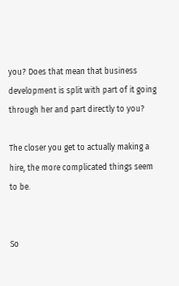you? Does that mean that business development is split with part of it going through her and part directly to you?

The closer you get to actually making a hire, the more complicated things seem to be.


So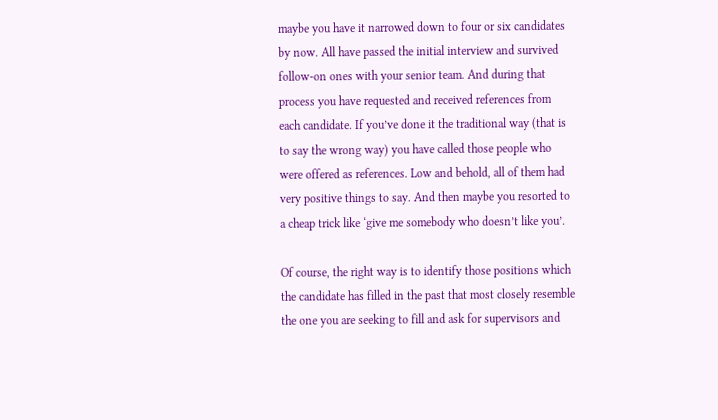maybe you have it narrowed down to four or six candidates by now. All have passed the initial interview and survived follow-on ones with your senior team. And during that process you have requested and received references from each candidate. If you’ve done it the traditional way (that is to say the wrong way) you have called those people who were offered as references. Low and behold, all of them had very positive things to say. And then maybe you resorted to a cheap trick like ‘give me somebody who doesn’t like you’.

Of course, the right way is to identify those positions which the candidate has filled in the past that most closely resemble the one you are seeking to fill and ask for supervisors and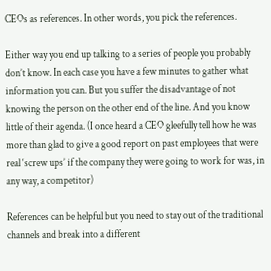CEOs as references. In other words, you pick the references.

Either way you end up talking to a series of people you probably don’t know. In each case you have a few minutes to gather what information you can. But you suffer the disadvantage of not knowing the person on the other end of the line. And you know little of their agenda. (I once heard a CEO gleefully tell how he was more than glad to give a good report on past employees that were real ‘screw ups’ if the company they were going to work for was, in any way, a competitor)

References can be helpful but you need to stay out of the traditional channels and break into a different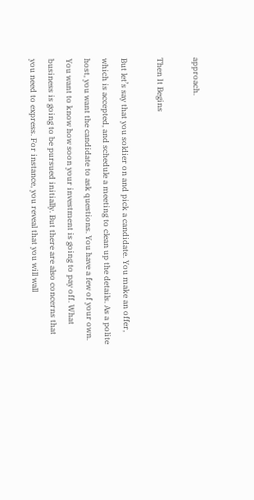approach.

Then It Begins

But let’s say that you soldier on and pick a candidate. You make an offer, which is accepted, and schedule a meeting to clean up the details. As a polite host, you want the candidate to ask questions. You have a few of your own. You want to know how soon your investment is going to pay off. What business is going to be pursued initially. But there are also concerns that you need to express. For instance, you reveal that you will wall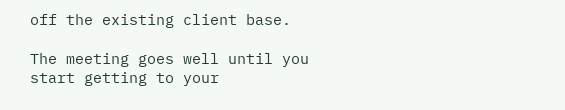off the existing client base.

The meeting goes well until you start getting to your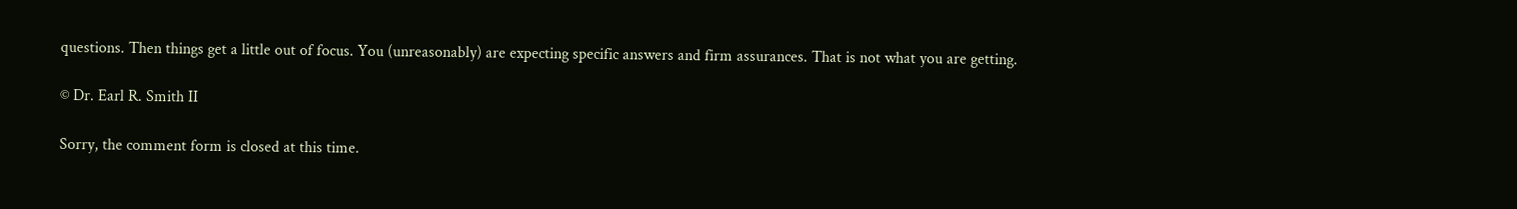questions. Then things get a little out of focus. You (unreasonably) are expecting specific answers and firm assurances. That is not what you are getting.

© Dr. Earl R. Smith II

Sorry, the comment form is closed at this time.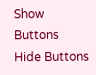Show Buttons
Hide Buttons